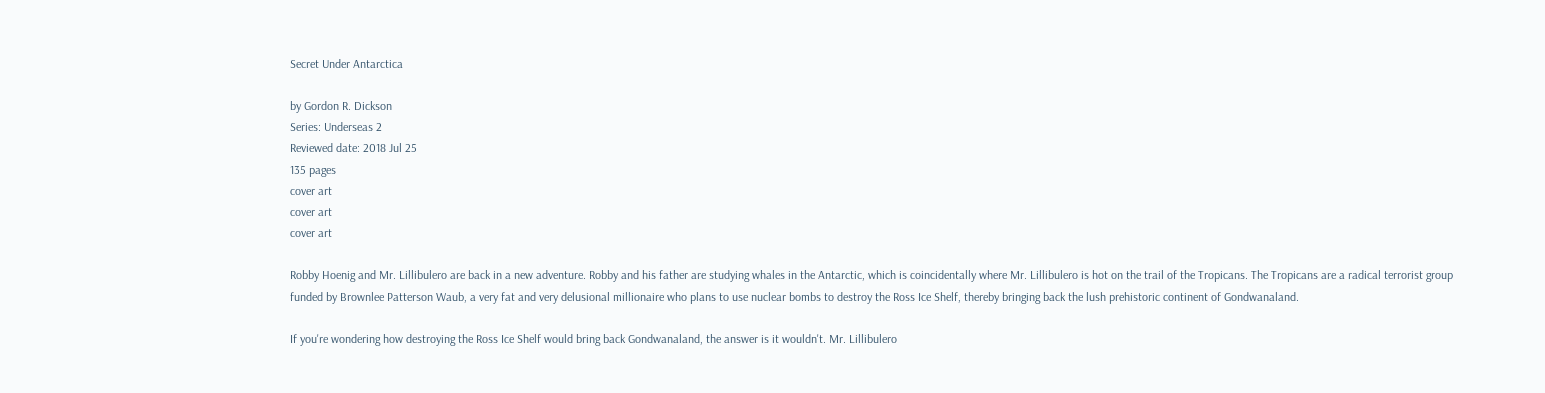Secret Under Antarctica

by Gordon R. Dickson
Series: Underseas 2
Reviewed date: 2018 Jul 25
135 pages
cover art
cover art
cover art

Robby Hoenig and Mr. Lillibulero are back in a new adventure. Robby and his father are studying whales in the Antarctic, which is coincidentally where Mr. Lillibulero is hot on the trail of the Tropicans. The Tropicans are a radical terrorist group funded by Brownlee Patterson Waub, a very fat and very delusional millionaire who plans to use nuclear bombs to destroy the Ross Ice Shelf, thereby bringing back the lush prehistoric continent of Gondwanaland.

If you're wondering how destroying the Ross Ice Shelf would bring back Gondwanaland, the answer is it wouldn't. Mr. Lillibulero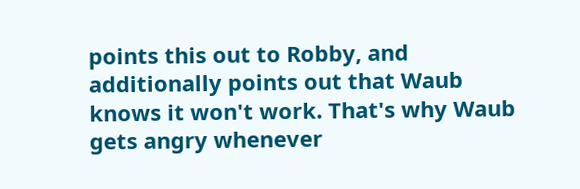points this out to Robby, and additionally points out that Waub knows it won't work. That's why Waub gets angry whenever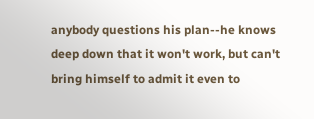anybody questions his plan--he knows deep down that it won't work, but can't bring himself to admit it even to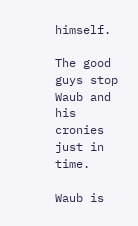himself.

The good guys stop Waub and his cronies just in time.

Waub is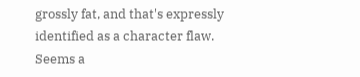grossly fat, and that's expressly identified as a character flaw. Seems a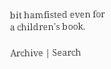bit hamfisted even for a children's book.

Archive | Search